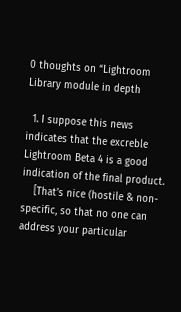0 thoughts on “Lightroom Library module in depth

  1. I suppose this news indicates that the excreble Lightroom Beta 4 is a good indication of the final product.
    [That’s nice (hostile & non-specific, so that no one can address your particular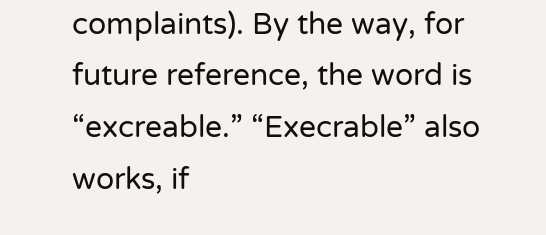complaints). By the way, for future reference, the word is “excreable.” “Execrable” also works, if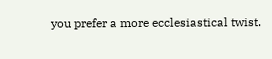you prefer a more ecclesiastical twist.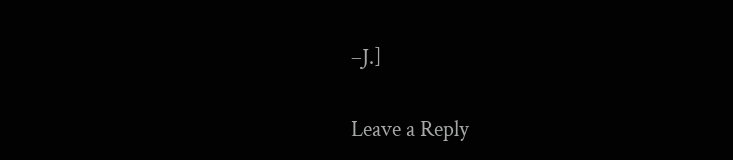–J.]

Leave a Reply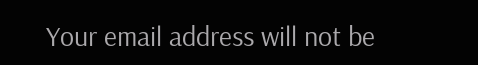Your email address will not be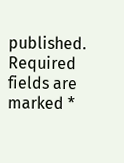published. Required fields are marked *